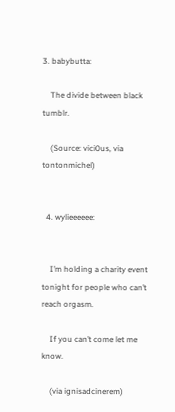3. babybutta:

    The divide between black tumblr.

    (Source: vici0us, via tontonmichel)


  4. wylieeeeee:


    I’m holding a charity event tonight for people who can’t reach orgasm.

    If you can’t come let me know.

    (via ignisadcinerem)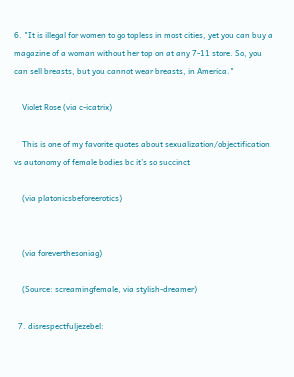6. "It is illegal for women to go topless in most cities, yet you can buy a magazine of a woman without her top on at any 7-11 store. So, you can sell breasts, but you cannot wear breasts, in America."

    Violet Rose (via c-icatrix)

    This is one of my favorite quotes about sexualization/objectification vs autonomy of female bodies bc it’s so succinct

    (via platonicsbeforeerotics)


    (via foreverthesoniag)

    (Source: screamingfemale, via stylish-dreamer)

  7. disrespectfuljezebel: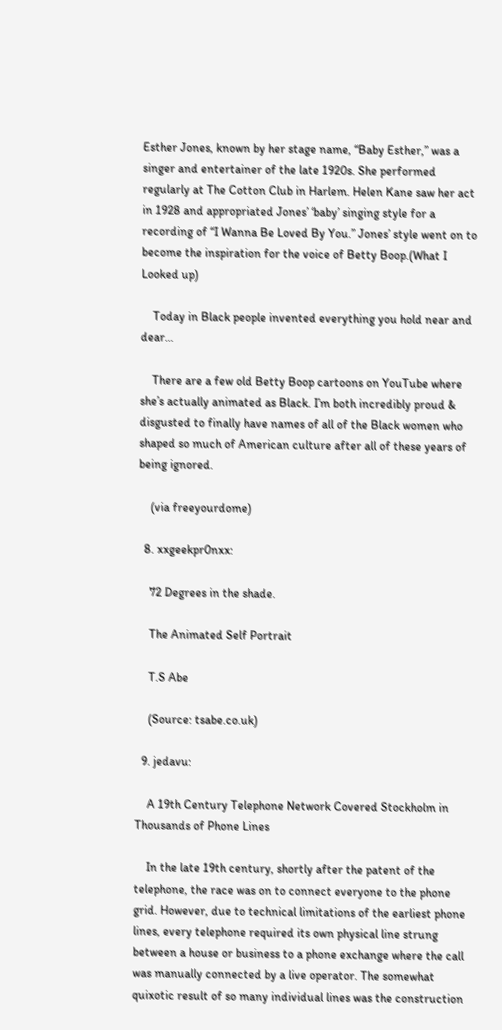Esther Jones, known by her stage name, “Baby Esther,” was a singer and entertainer of the late 1920s. She performed regularly at The Cotton Club in Harlem. Helen Kane saw her act in 1928 and appropriated Jones’ ‘baby’ singing style for a recording of “I Wanna Be Loved By You.” Jones’ style went on to become the inspiration for the voice of Betty Boop.(What I Looked up)

    Today in Black people invented everything you hold near and dear…

    There are a few old Betty Boop cartoons on YouTube where she’s actually animated as Black. I’m both incredibly proud & disgusted to finally have names of all of the Black women who shaped so much of American culture after all of these years of being ignored.

    (via freeyourdome)

  8. xxgeekpr0nxx:

    72 Degrees in the shade.

    The Animated Self Portrait

    T.S Abe

    (Source: tsabe.co.uk)

  9. jedavu:

    A 19th Century Telephone Network Covered Stockholm in Thousands of Phone Lines

    In the late 19th century, shortly after the patent of the telephone, the race was on to connect everyone to the phone grid. However, due to technical limitations of the earliest phone lines, every telephone required its own physical line strung between a house or business to a phone exchange where the call was manually connected by a live operator. The somewhat quixotic result of so many individual lines was the construction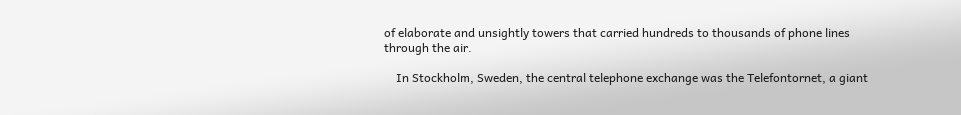of elaborate and unsightly towers that carried hundreds to thousands of phone lines through the air.

    In Stockholm, Sweden, the central telephone exchange was the Telefontornet, a giant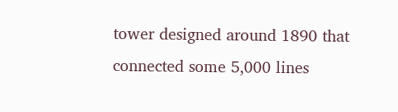tower designed around 1890 that connected some 5,000 lines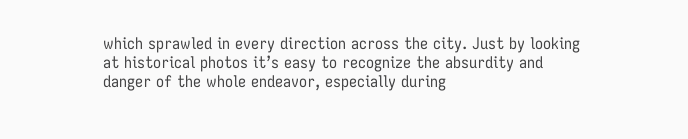which sprawled in every direction across the city. Just by looking at historical photos it’s easy to recognize the absurdity and danger of the whole endeavor, especially during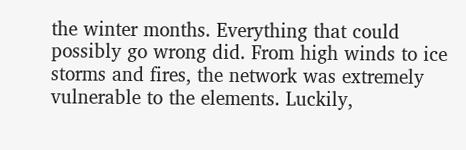the winter months. Everything that could possibly go wrong did. From high winds to ice storms and fires, the network was extremely vulnerable to the elements. Luckily,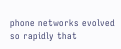phone networks evolved so rapidly that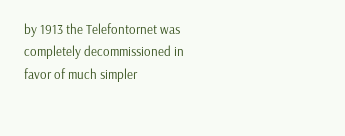by 1913 the Telefontornet was completely decommissioned in favor of much simpler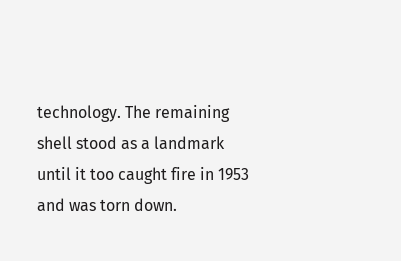technology. The remaining shell stood as a landmark until it too caught fire in 1953 and was torn down.